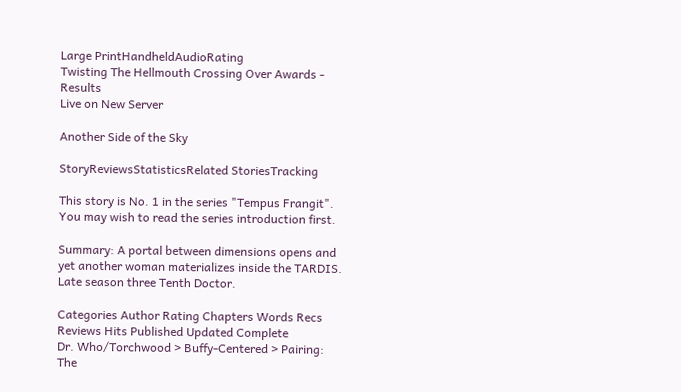Large PrintHandheldAudioRating
Twisting The Hellmouth Crossing Over Awards - Results
Live on New Server

Another Side of the Sky

StoryReviewsStatisticsRelated StoriesTracking

This story is No. 1 in the series "Tempus Frangit". You may wish to read the series introduction first.

Summary: A portal between dimensions opens and yet another woman materializes inside the TARDIS. Late season three Tenth Doctor.

Categories Author Rating Chapters Words Recs Reviews Hits Published Updated Complete
Dr. Who/Torchwood > Buffy-Centered > Pairing: The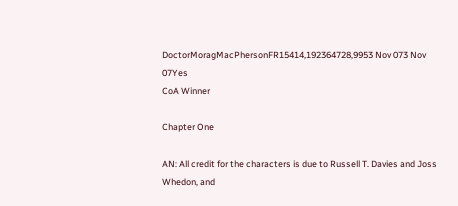DoctorMoragMacPhersonFR15414,192364728,9953 Nov 073 Nov 07Yes
CoA Winner

Chapter One

AN: All credit for the characters is due to Russell T. Davies and Joss Whedon, and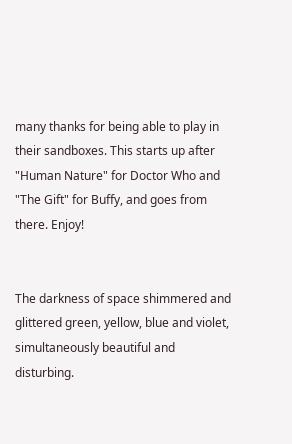many thanks for being able to play in their sandboxes. This starts up after "Human Nature" for Doctor Who and "The Gift" for Buffy, and goes from there. Enjoy!


The darkness of space shimmered and glittered green, yellow, blue and violet, simultaneously beautiful and disturbing.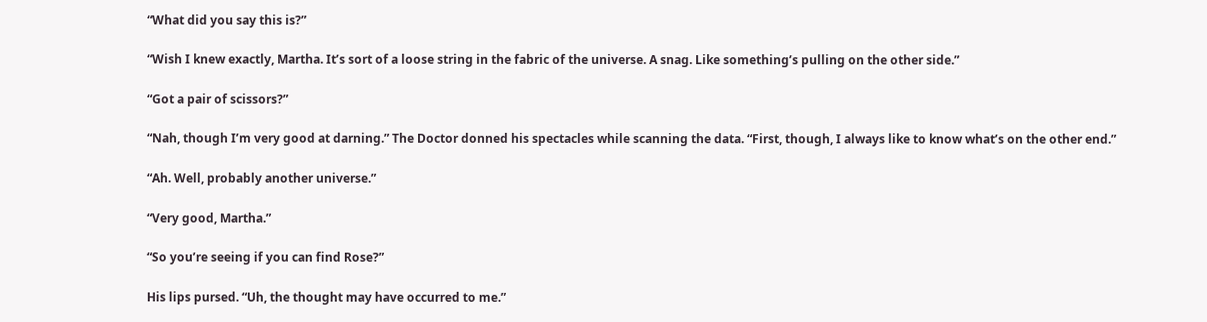“What did you say this is?”

“Wish I knew exactly, Martha. It’s sort of a loose string in the fabric of the universe. A snag. Like something’s pulling on the other side.”

“Got a pair of scissors?”

“Nah, though I’m very good at darning.” The Doctor donned his spectacles while scanning the data. “First, though, I always like to know what’s on the other end.”

“Ah. Well, probably another universe.”

“Very good, Martha.”

“So you’re seeing if you can find Rose?”

His lips pursed. “Uh, the thought may have occurred to me.”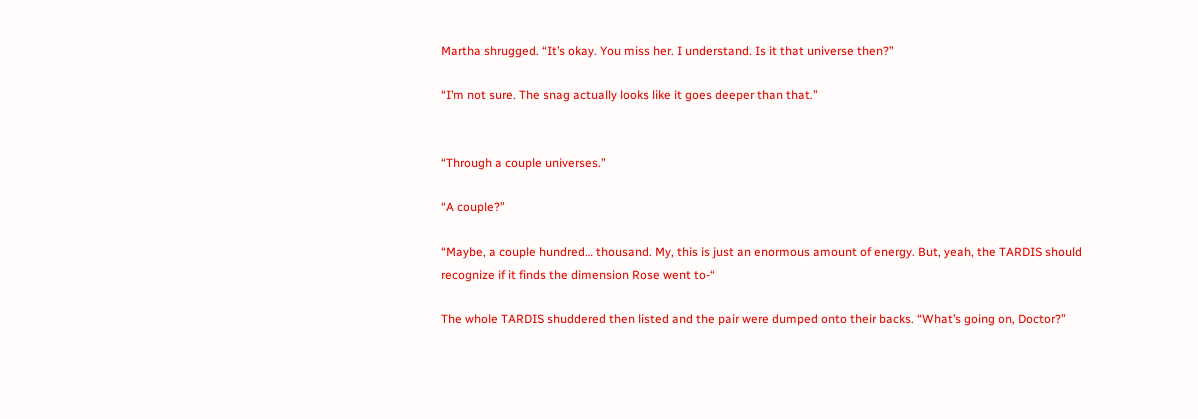Martha shrugged. “It’s okay. You miss her. I understand. Is it that universe then?”

“I’m not sure. The snag actually looks like it goes deeper than that.”


“Through a couple universes.”

“A couple?”

“Maybe, a couple hundred… thousand. My, this is just an enormous amount of energy. But, yeah, the TARDIS should recognize if it finds the dimension Rose went to-“

The whole TARDIS shuddered then listed and the pair were dumped onto their backs. “What’s going on, Doctor?”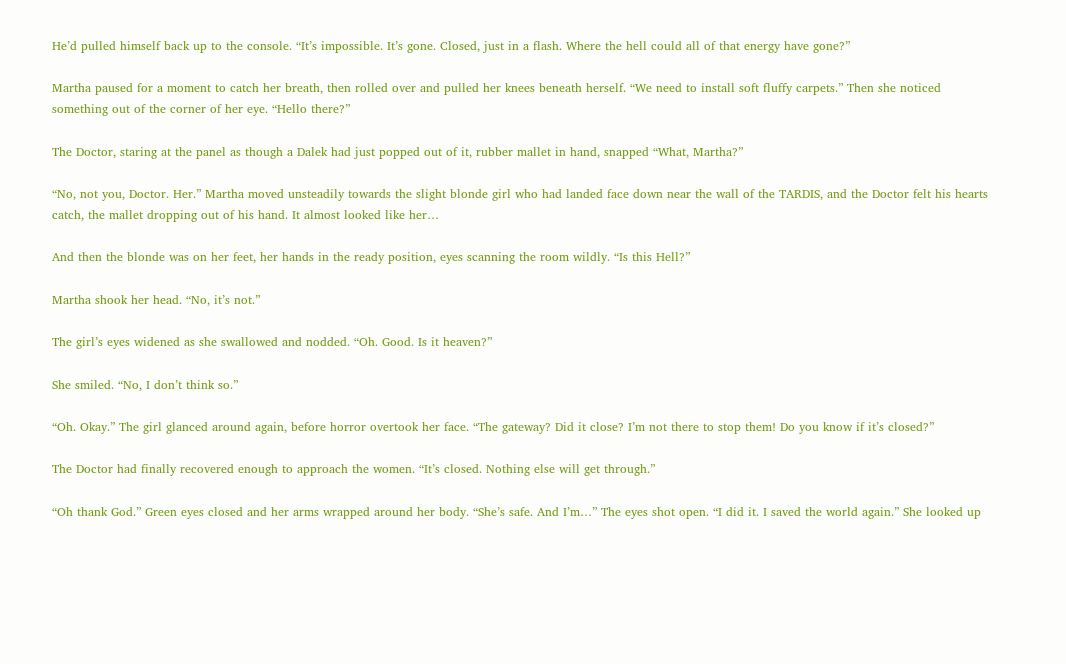He’d pulled himself back up to the console. “It’s impossible. It’s gone. Closed, just in a flash. Where the hell could all of that energy have gone?”

Martha paused for a moment to catch her breath, then rolled over and pulled her knees beneath herself. “We need to install soft fluffy carpets.” Then she noticed something out of the corner of her eye. “Hello there?”

The Doctor, staring at the panel as though a Dalek had just popped out of it, rubber mallet in hand, snapped “What, Martha?”

“No, not you, Doctor. Her.” Martha moved unsteadily towards the slight blonde girl who had landed face down near the wall of the TARDIS, and the Doctor felt his hearts catch, the mallet dropping out of his hand. It almost looked like her…

And then the blonde was on her feet, her hands in the ready position, eyes scanning the room wildly. “Is this Hell?”

Martha shook her head. “No, it’s not.”

The girl’s eyes widened as she swallowed and nodded. “Oh. Good. Is it heaven?”

She smiled. “No, I don’t think so.”

“Oh. Okay.” The girl glanced around again, before horror overtook her face. “The gateway? Did it close? I’m not there to stop them! Do you know if it’s closed?”

The Doctor had finally recovered enough to approach the women. “It’s closed. Nothing else will get through.”

“Oh thank God.” Green eyes closed and her arms wrapped around her body. “She’s safe. And I’m…” The eyes shot open. “I did it. I saved the world again.” She looked up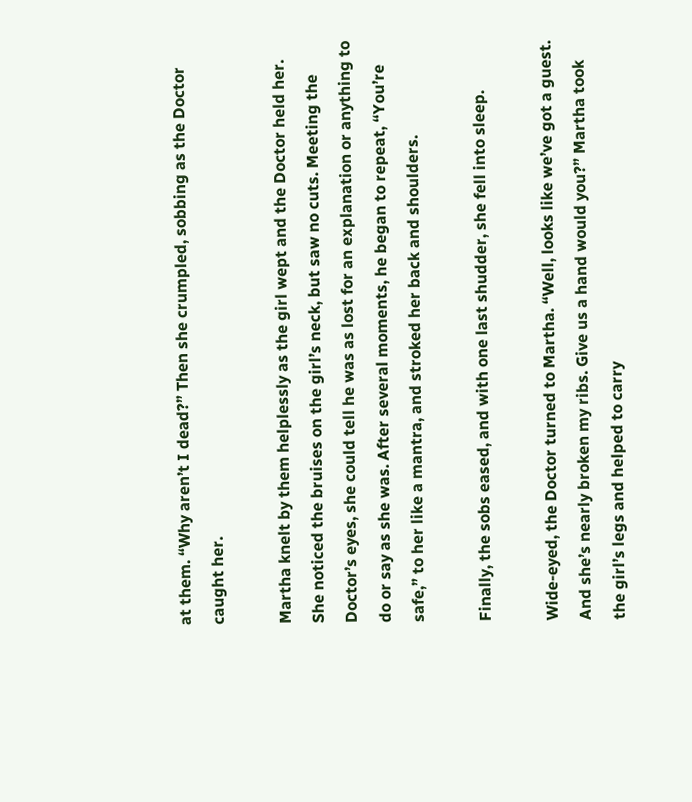at them. “Why aren’t I dead?” Then she crumpled, sobbing as the Doctor caught her.

Martha knelt by them helplessly as the girl wept and the Doctor held her. She noticed the bruises on the girl’s neck, but saw no cuts. Meeting the Doctor’s eyes, she could tell he was as lost for an explanation or anything to do or say as she was. After several moments, he began to repeat, “You’re safe,” to her like a mantra, and stroked her back and shoulders.

Finally, the sobs eased, and with one last shudder, she fell into sleep.

Wide-eyed, the Doctor turned to Martha. “Well, looks like we’ve got a guest. And she’s nearly broken my ribs. Give us a hand would you?” Martha took the girl’s legs and helped to carry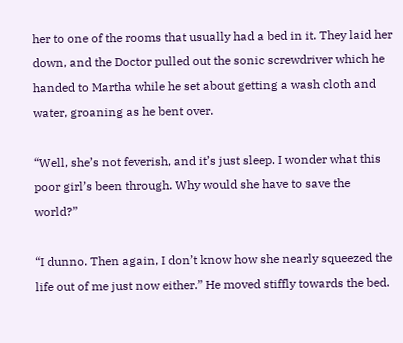her to one of the rooms that usually had a bed in it. They laid her down, and the Doctor pulled out the sonic screwdriver which he handed to Martha while he set about getting a wash cloth and water, groaning as he bent over.

“Well, she’s not feverish, and it’s just sleep. I wonder what this poor girl’s been through. Why would she have to save the world?”

“I dunno. Then again, I don’t know how she nearly squeezed the life out of me just now either.” He moved stiffly towards the bed.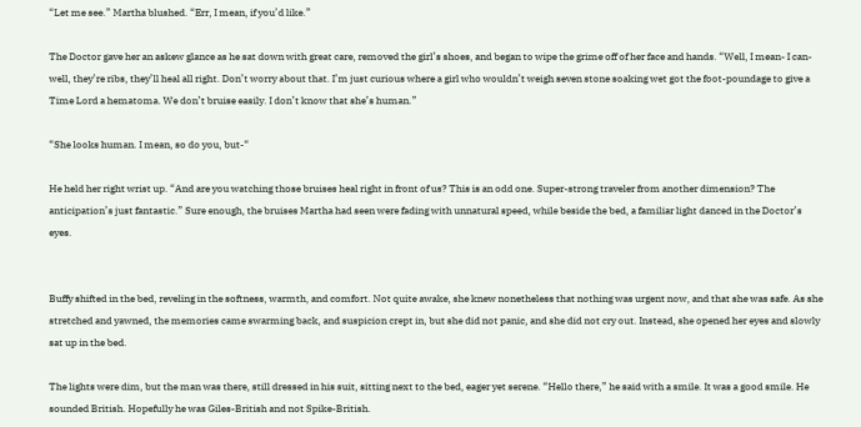“Let me see.” Martha blushed. “Err, I mean, if you’d like.”

The Doctor gave her an askew glance as he sat down with great care, removed the girl’s shoes, and began to wipe the grime off of her face and hands. “Well, I mean- I can- well, they’re ribs, they’ll heal all right. Don’t worry about that. I’m just curious where a girl who wouldn’t weigh seven stone soaking wet got the foot-poundage to give a Time Lord a hematoma. We don’t bruise easily. I don’t know that she’s human.”

“She looks human. I mean, so do you, but-“

He held her right wrist up. “And are you watching those bruises heal right in front of us? This is an odd one. Super-strong traveler from another dimension? The anticipation’s just fantastic.” Sure enough, the bruises Martha had seen were fading with unnatural speed, while beside the bed, a familiar light danced in the Doctor’s eyes.


Buffy shifted in the bed, reveling in the softness, warmth, and comfort. Not quite awake, she knew nonetheless that nothing was urgent now, and that she was safe. As she stretched and yawned, the memories came swarming back, and suspicion crept in, but she did not panic, and she did not cry out. Instead, she opened her eyes and slowly sat up in the bed.

The lights were dim, but the man was there, still dressed in his suit, sitting next to the bed, eager yet serene. “Hello there,” he said with a smile. It was a good smile. He sounded British. Hopefully he was Giles-British and not Spike-British.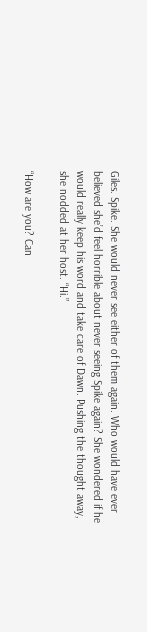Giles. Spike. She would never see either of them again. Who would have ever believed she’d feel horrible about never seeing Spike again? She wondered if he would really keep his word and take care of Dawn. Pushing the thought away, she nodded at her host. “Hi.”

“How are you? Can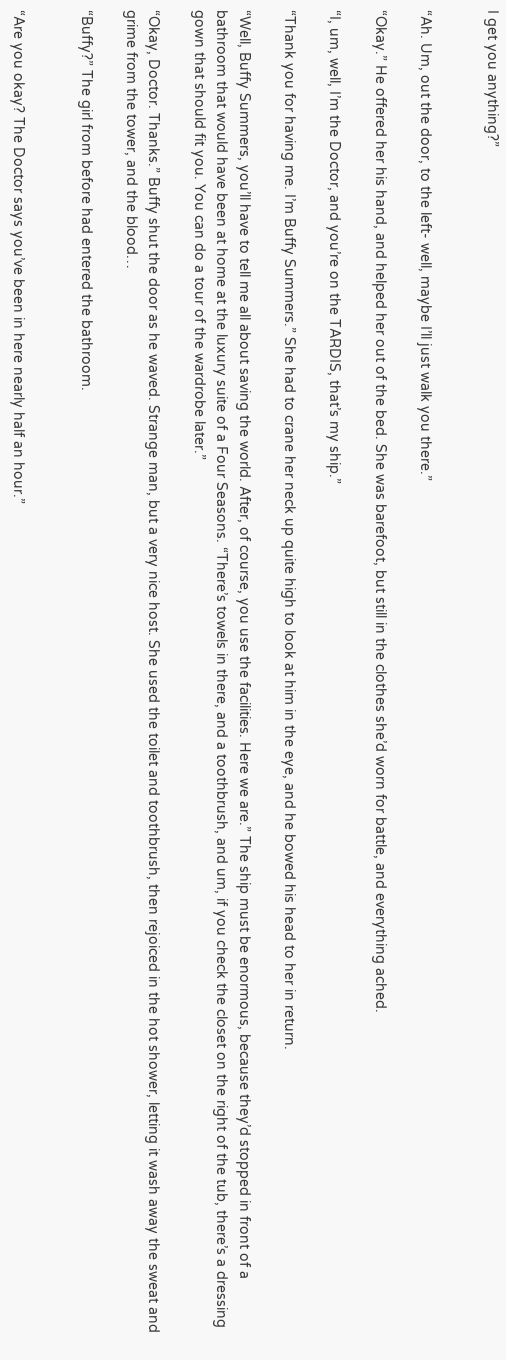I get you anything?”


“Ah. Um, out the door, to the left- well, maybe I’ll just walk you there.”

“Okay.” He offered her his hand, and helped her out of the bed. She was barefoot, but still in the clothes she’d worn for battle, and everything ached.

“I, um, well, I’m the Doctor, and you’re on the TARDIS, that’s my ship.”

“Thank you for having me. I’m Buffy Summers.” She had to crane her neck up quite high to look at him in the eye, and he bowed his head to her in return.

“Well, Buffy Summers, you’ll have to tell me all about saving the world. After, of course, you use the facilities. Here we are.” The ship must be enormous, because they’d stopped in front of a bathroom that would have been at home at the luxury suite of a Four Seasons. “There’s towels in there, and a toothbrush, and um, if you check the closet on the right of the tub, there’s a dressing gown that should fit you. You can do a tour of the wardrobe later.”

“Okay, Doctor. Thanks.” Buffy shut the door as he waved. Strange man, but a very nice host. She used the toilet and toothbrush, then rejoiced in the hot shower, letting it wash away the sweat and grime from the tower, and the blood…

“Buffy?” The girl from before had entered the bathroom.


“Are you okay? The Doctor says you’ve been in here nearly half an hour.”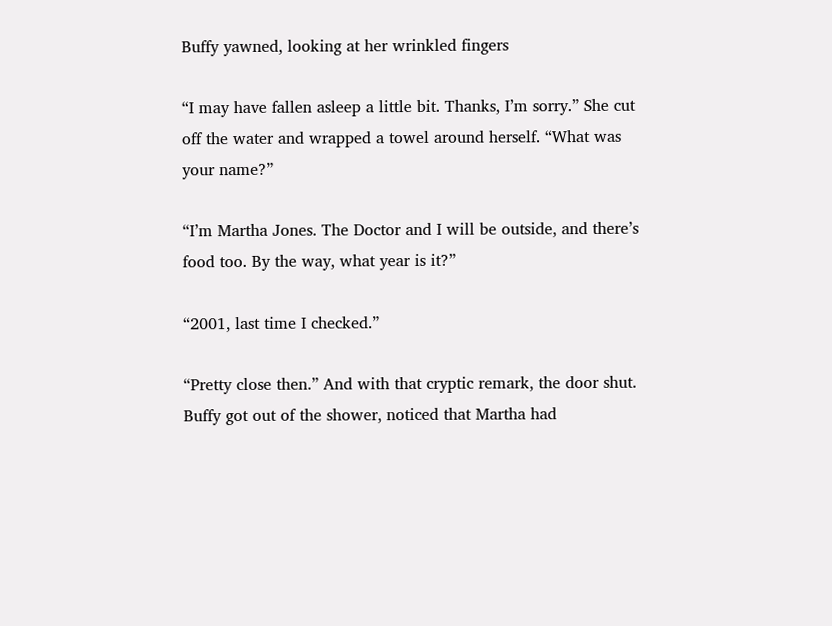Buffy yawned, looking at her wrinkled fingers

“I may have fallen asleep a little bit. Thanks, I’m sorry.” She cut off the water and wrapped a towel around herself. “What was your name?”

“I’m Martha Jones. The Doctor and I will be outside, and there’s food too. By the way, what year is it?”

“2001, last time I checked.”

“Pretty close then.” And with that cryptic remark, the door shut. Buffy got out of the shower, noticed that Martha had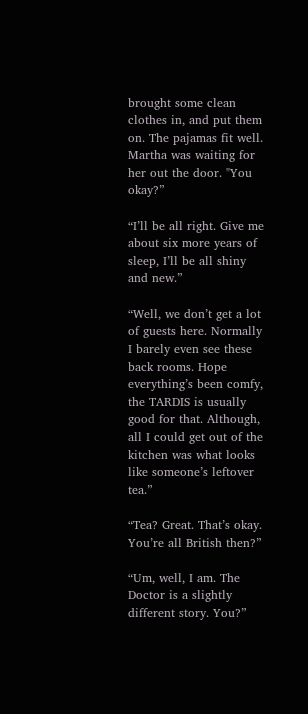brought some clean clothes in, and put them on. The pajamas fit well. Martha was waiting for her out the door. "You okay?”

“I’ll be all right. Give me about six more years of sleep, I’ll be all shiny and new.”

“Well, we don’t get a lot of guests here. Normally I barely even see these back rooms. Hope everything’s been comfy, the TARDIS is usually good for that. Although, all I could get out of the kitchen was what looks like someone’s leftover tea.”

“Tea? Great. That’s okay. You’re all British then?”

“Um, well, I am. The Doctor is a slightly different story. You?”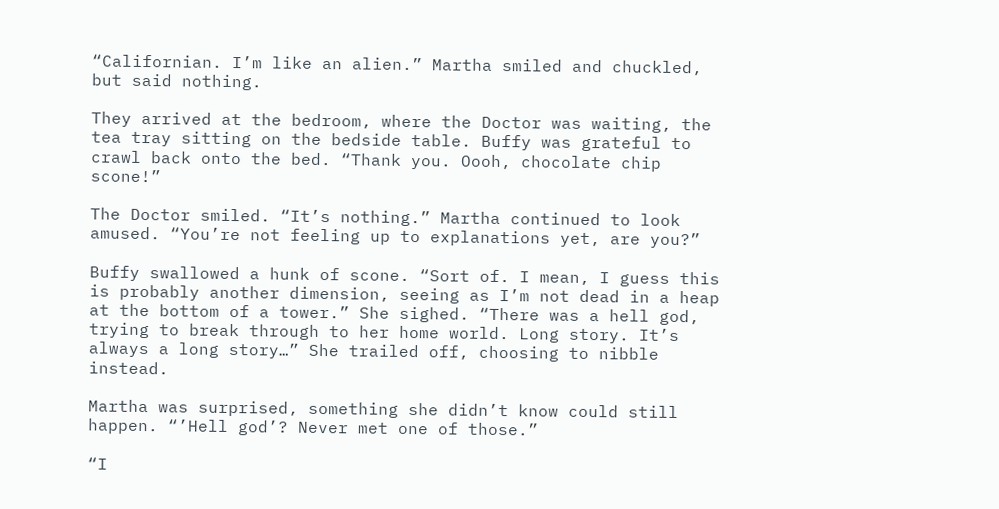“Californian. I’m like an alien.” Martha smiled and chuckled, but said nothing.

They arrived at the bedroom, where the Doctor was waiting, the tea tray sitting on the bedside table. Buffy was grateful to crawl back onto the bed. “Thank you. Oooh, chocolate chip scone!”

The Doctor smiled. “It’s nothing.” Martha continued to look amused. “You’re not feeling up to explanations yet, are you?”

Buffy swallowed a hunk of scone. “Sort of. I mean, I guess this is probably another dimension, seeing as I’m not dead in a heap at the bottom of a tower.” She sighed. “There was a hell god, trying to break through to her home world. Long story. It’s always a long story…” She trailed off, choosing to nibble instead.

Martha was surprised, something she didn’t know could still happen. “’Hell god’? Never met one of those.”

“I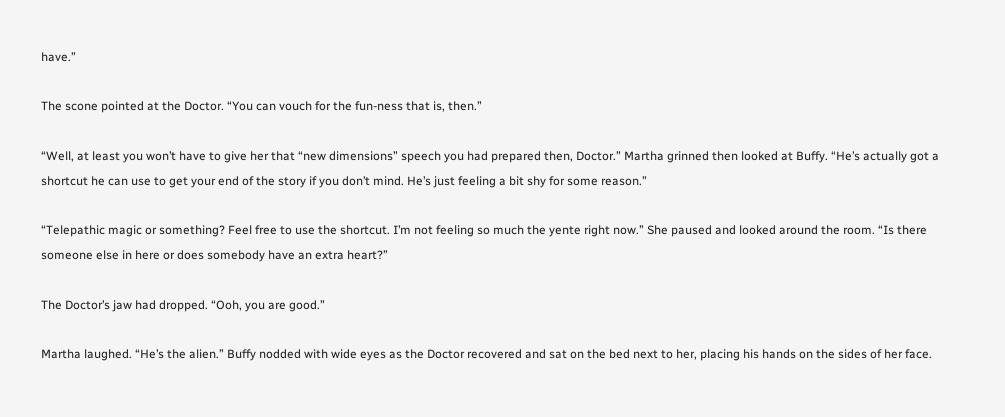have.”

The scone pointed at the Doctor. “You can vouch for the fun-ness that is, then.”

“Well, at least you won’t have to give her that “new dimensions” speech you had prepared then, Doctor.” Martha grinned then looked at Buffy. “He’s actually got a shortcut he can use to get your end of the story if you don’t mind. He’s just feeling a bit shy for some reason.”

“Telepathic magic or something? Feel free to use the shortcut. I’m not feeling so much the yente right now.” She paused and looked around the room. “Is there someone else in here or does somebody have an extra heart?”

The Doctor’s jaw had dropped. “Ooh, you are good.”

Martha laughed. “He’s the alien.” Buffy nodded with wide eyes as the Doctor recovered and sat on the bed next to her, placing his hands on the sides of her face.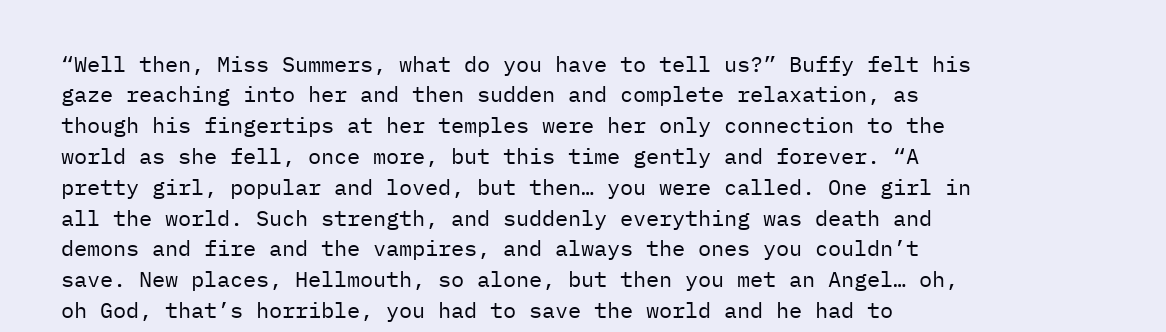“Well then, Miss Summers, what do you have to tell us?” Buffy felt his gaze reaching into her and then sudden and complete relaxation, as though his fingertips at her temples were her only connection to the world as she fell, once more, but this time gently and forever. “A pretty girl, popular and loved, but then… you were called. One girl in all the world. Such strength, and suddenly everything was death and demons and fire and the vampires, and always the ones you couldn’t save. New places, Hellmouth, so alone, but then you met an Angel… oh, oh God, that’s horrible, you had to save the world and he had to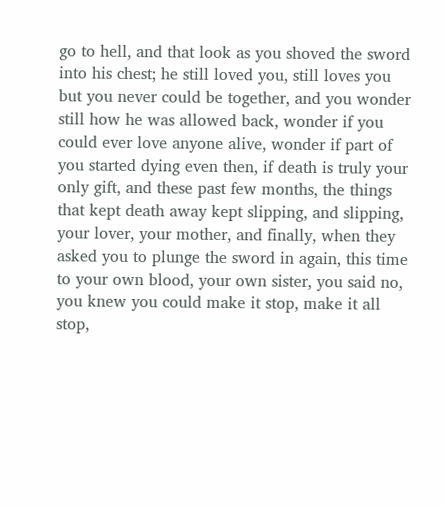go to hell, and that look as you shoved the sword into his chest; he still loved you, still loves you but you never could be together, and you wonder still how he was allowed back, wonder if you could ever love anyone alive, wonder if part of you started dying even then, if death is truly your only gift, and these past few months, the things that kept death away kept slipping, and slipping, your lover, your mother, and finally, when they asked you to plunge the sword in again, this time to your own blood, your own sister, you said no, you knew you could make it stop, make it all stop,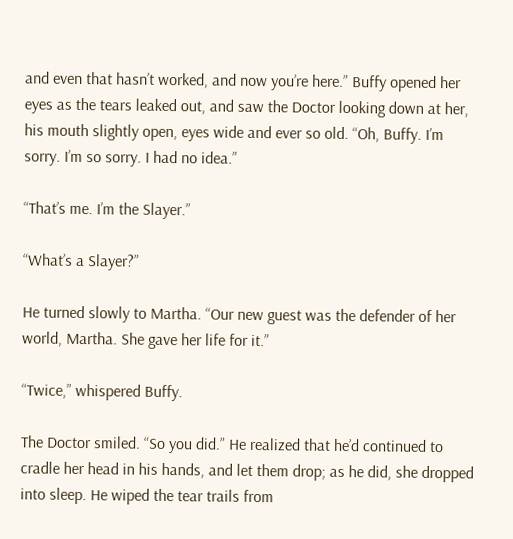and even that hasn’t worked, and now you’re here.” Buffy opened her eyes as the tears leaked out, and saw the Doctor looking down at her, his mouth slightly open, eyes wide and ever so old. “Oh, Buffy. I’m sorry. I’m so sorry. I had no idea.”

“That’s me. I’m the Slayer.”

“What’s a Slayer?”

He turned slowly to Martha. “Our new guest was the defender of her world, Martha. She gave her life for it.”

“Twice,” whispered Buffy.

The Doctor smiled. “So you did.” He realized that he’d continued to cradle her head in his hands, and let them drop; as he did, she dropped into sleep. He wiped the tear trails from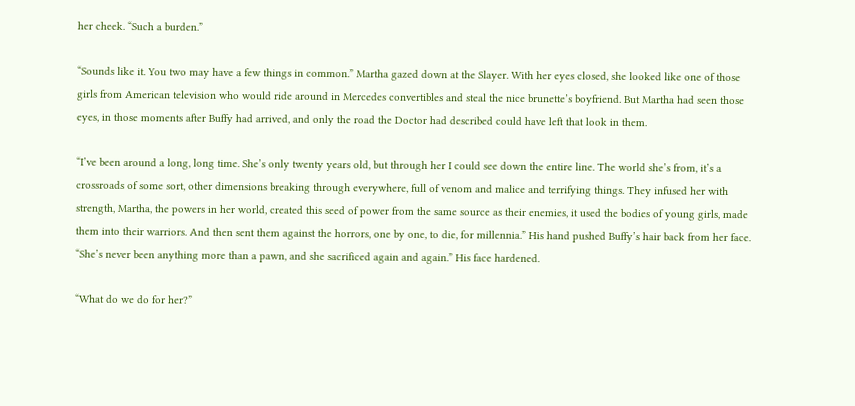her cheek. “Such a burden.”

“Sounds like it. You two may have a few things in common.” Martha gazed down at the Slayer. With her eyes closed, she looked like one of those girls from American television who would ride around in Mercedes convertibles and steal the nice brunette’s boyfriend. But Martha had seen those eyes, in those moments after Buffy had arrived, and only the road the Doctor had described could have left that look in them.

“I’ve been around a long, long time. She’s only twenty years old, but through her I could see down the entire line. The world she’s from, it’s a crossroads of some sort, other dimensions breaking through everywhere, full of venom and malice and terrifying things. They infused her with strength, Martha, the powers in her world, created this seed of power from the same source as their enemies, it used the bodies of young girls, made them into their warriors. And then sent them against the horrors, one by one, to die, for millennia.” His hand pushed Buffy’s hair back from her face. “She’s never been anything more than a pawn, and she sacrificed again and again.” His face hardened.

“What do we do for her?”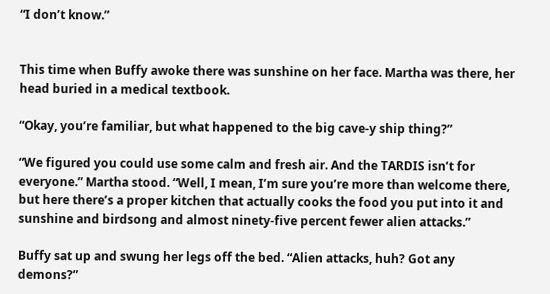“I don’t know.”


This time when Buffy awoke there was sunshine on her face. Martha was there, her head buried in a medical textbook.

“Okay, you’re familiar, but what happened to the big cave-y ship thing?”

“We figured you could use some calm and fresh air. And the TARDIS isn’t for everyone.” Martha stood. “Well, I mean, I’m sure you’re more than welcome there, but here there’s a proper kitchen that actually cooks the food you put into it and sunshine and birdsong and almost ninety-five percent fewer alien attacks.”

Buffy sat up and swung her legs off the bed. “Alien attacks, huh? Got any demons?”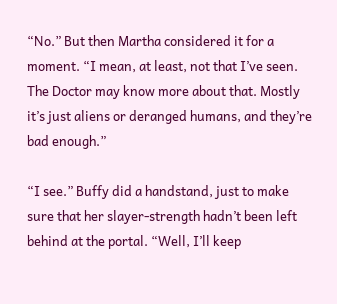“No.” But then Martha considered it for a moment. “I mean, at least, not that I’ve seen. The Doctor may know more about that. Mostly it’s just aliens or deranged humans, and they’re bad enough.”

“I see.” Buffy did a handstand, just to make sure that her slayer-strength hadn’t been left behind at the portal. “Well, I’ll keep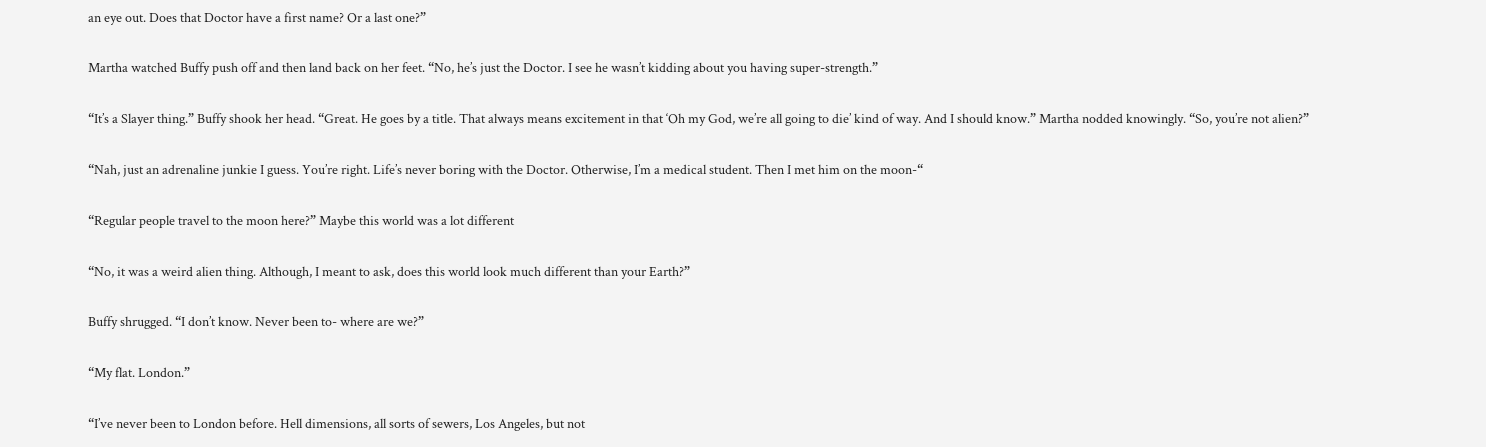an eye out. Does that Doctor have a first name? Or a last one?”

Martha watched Buffy push off and then land back on her feet. “No, he’s just the Doctor. I see he wasn’t kidding about you having super-strength.”

“It’s a Slayer thing.” Buffy shook her head. “Great. He goes by a title. That always means excitement in that ‘Oh my God, we’re all going to die’ kind of way. And I should know.” Martha nodded knowingly. “So, you’re not alien?”

“Nah, just an adrenaline junkie I guess. You’re right. Life’s never boring with the Doctor. Otherwise, I’m a medical student. Then I met him on the moon-“

“Regular people travel to the moon here?” Maybe this world was a lot different

“No, it was a weird alien thing. Although, I meant to ask, does this world look much different than your Earth?”

Buffy shrugged. “I don’t know. Never been to- where are we?”

“My flat. London.”

“I’ve never been to London before. Hell dimensions, all sorts of sewers, Los Angeles, but not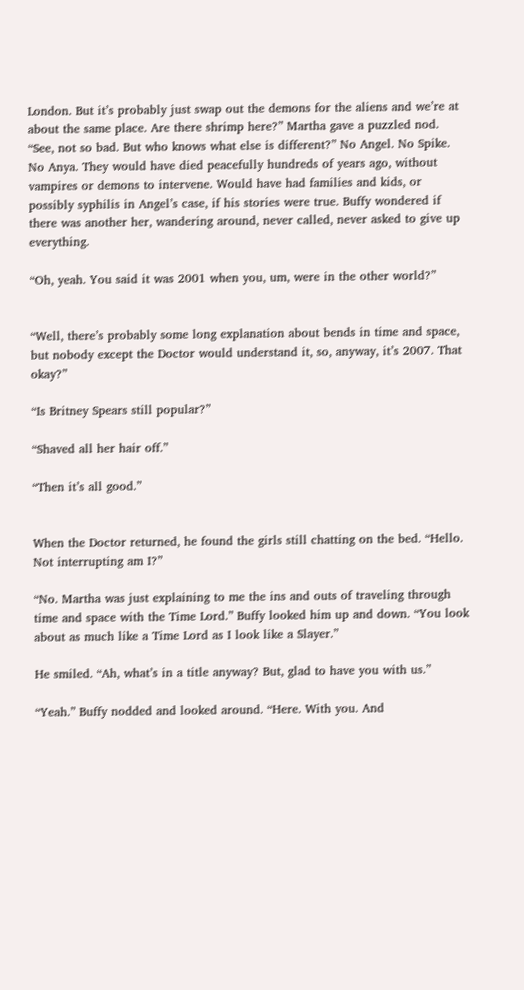London. But it’s probably just swap out the demons for the aliens and we’re at about the same place. Are there shrimp here?” Martha gave a puzzled nod. “See, not so bad. But who knows what else is different?” No Angel. No Spike. No Anya. They would have died peacefully hundreds of years ago, without vampires or demons to intervene. Would have had families and kids, or possibly syphilis in Angel’s case, if his stories were true. Buffy wondered if there was another her, wandering around, never called, never asked to give up everything.

“Oh, yeah. You said it was 2001 when you, um, were in the other world?”


“Well, there’s probably some long explanation about bends in time and space, but nobody except the Doctor would understand it, so, anyway, it’s 2007. That okay?”

“Is Britney Spears still popular?”

“Shaved all her hair off.”

“Then it’s all good.”


When the Doctor returned, he found the girls still chatting on the bed. “Hello. Not interrupting am I?”

“No. Martha was just explaining to me the ins and outs of traveling through time and space with the Time Lord.” Buffy looked him up and down. “You look about as much like a Time Lord as I look like a Slayer.”

He smiled. “Ah, what’s in a title anyway? But, glad to have you with us.”

“Yeah.” Buffy nodded and looked around. “Here. With you. And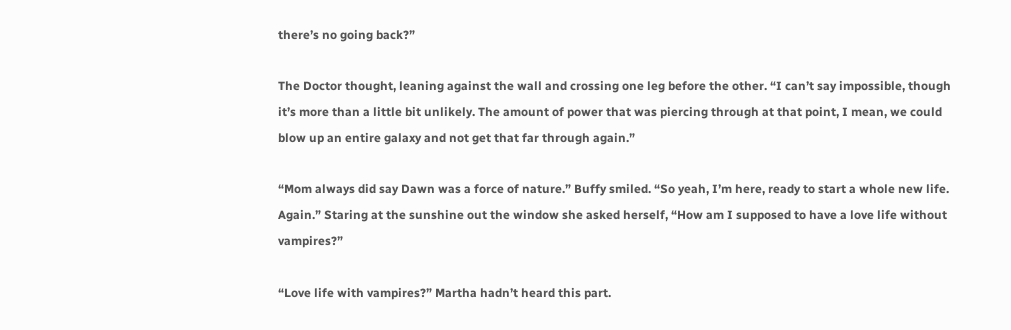there’s no going back?”

The Doctor thought, leaning against the wall and crossing one leg before the other. “I can’t say impossible, though it’s more than a little bit unlikely. The amount of power that was piercing through at that point, I mean, we could blow up an entire galaxy and not get that far through again.”

“Mom always did say Dawn was a force of nature.” Buffy smiled. “So yeah, I’m here, ready to start a whole new life. Again.” Staring at the sunshine out the window she asked herself, “How am I supposed to have a love life without vampires?”

“Love life with vampires?” Martha hadn’t heard this part.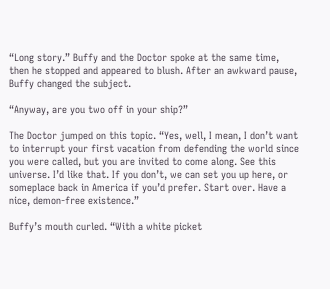“Long story.” Buffy and the Doctor spoke at the same time, then he stopped and appeared to blush. After an awkward pause, Buffy changed the subject.

“Anyway, are you two off in your ship?”

The Doctor jumped on this topic. “Yes, well, I mean, I don’t want to interrupt your first vacation from defending the world since you were called, but you are invited to come along. See this universe. I’d like that. If you don’t, we can set you up here, or someplace back in America if you’d prefer. Start over. Have a nice, demon-free existence.”

Buffy’s mouth curled. “With a white picket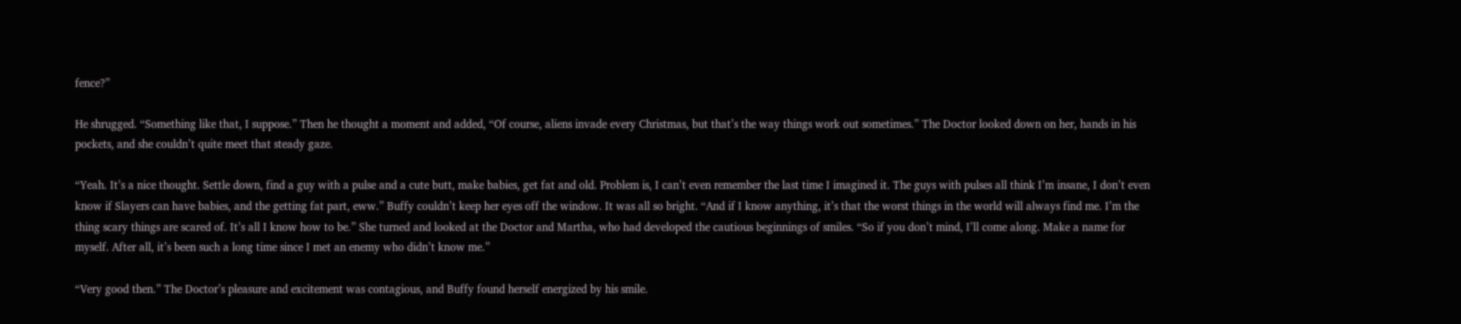fence?”

He shrugged. “Something like that, I suppose.” Then he thought a moment and added, “Of course, aliens invade every Christmas, but that’s the way things work out sometimes.” The Doctor looked down on her, hands in his pockets, and she couldn’t quite meet that steady gaze.

“Yeah. It’s a nice thought. Settle down, find a guy with a pulse and a cute butt, make babies, get fat and old. Problem is, I can’t even remember the last time I imagined it. The guys with pulses all think I’m insane, I don’t even know if Slayers can have babies, and the getting fat part, eww.” Buffy couldn’t keep her eyes off the window. It was all so bright. “And if I know anything, it’s that the worst things in the world will always find me. I’m the thing scary things are scared of. It’s all I know how to be.” She turned and looked at the Doctor and Martha, who had developed the cautious beginnings of smiles. “So if you don’t mind, I’ll come along. Make a name for myself. After all, it’s been such a long time since I met an enemy who didn’t know me.”

“Very good then.” The Doctor’s pleasure and excitement was contagious, and Buffy found herself energized by his smile.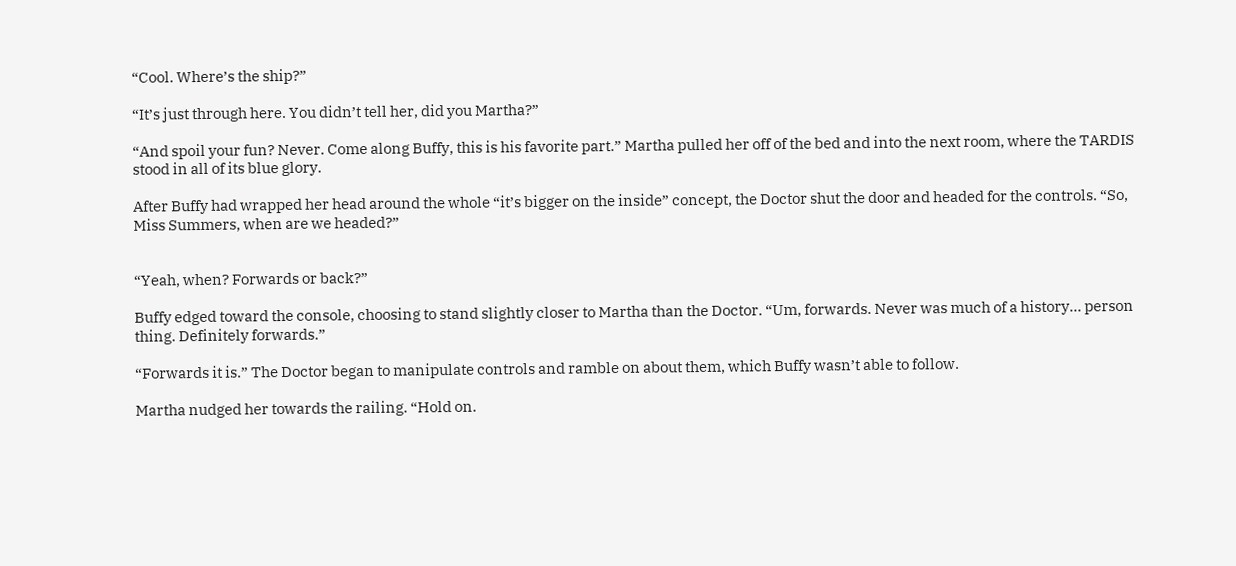“Cool. Where’s the ship?”

“It’s just through here. You didn’t tell her, did you Martha?”

“And spoil your fun? Never. Come along Buffy, this is his favorite part.” Martha pulled her off of the bed and into the next room, where the TARDIS stood in all of its blue glory.

After Buffy had wrapped her head around the whole “it’s bigger on the inside” concept, the Doctor shut the door and headed for the controls. “So, Miss Summers, when are we headed?”


“Yeah, when? Forwards or back?”

Buffy edged toward the console, choosing to stand slightly closer to Martha than the Doctor. “Um, forwards. Never was much of a history… person thing. Definitely forwards.”

“Forwards it is.” The Doctor began to manipulate controls and ramble on about them, which Buffy wasn’t able to follow.

Martha nudged her towards the railing. “Hold on.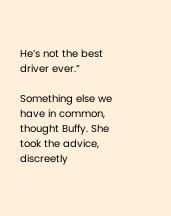He’s not the best driver ever.”

Something else we have in common, thought Buffy. She took the advice, discreetly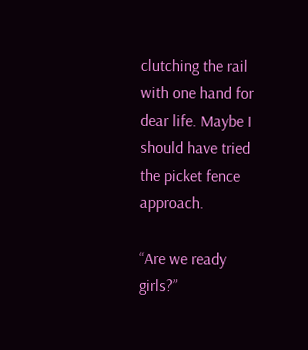clutching the rail with one hand for dear life. Maybe I should have tried the picket fence approach.

“Are we ready girls?”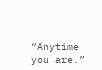“Anytime you are.”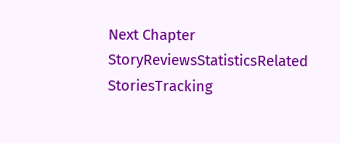Next Chapter
StoryReviewsStatisticsRelated StoriesTracking